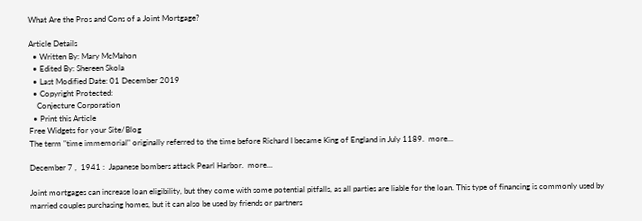What Are the Pros and Cons of a Joint Mortgage?

Article Details
  • Written By: Mary McMahon
  • Edited By: Shereen Skola
  • Last Modified Date: 01 December 2019
  • Copyright Protected:
    Conjecture Corporation
  • Print this Article
Free Widgets for your Site/Blog
The term "time immemorial" originally referred to the time before Richard I became King of England in July 1189.  more...

December 7 ,  1941 :  Japanese bombers attack Pearl Harbor.  more...

Joint mortgages can increase loan eligibility, but they come with some potential pitfalls, as all parties are liable for the loan. This type of financing is commonly used by married couples purchasing homes, but it can also be used by friends or partners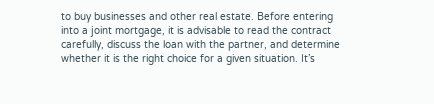to buy businesses and other real estate. Before entering into a joint mortgage, it is advisable to read the contract carefully, discuss the loan with the partner, and determine whether it is the right choice for a given situation. It’s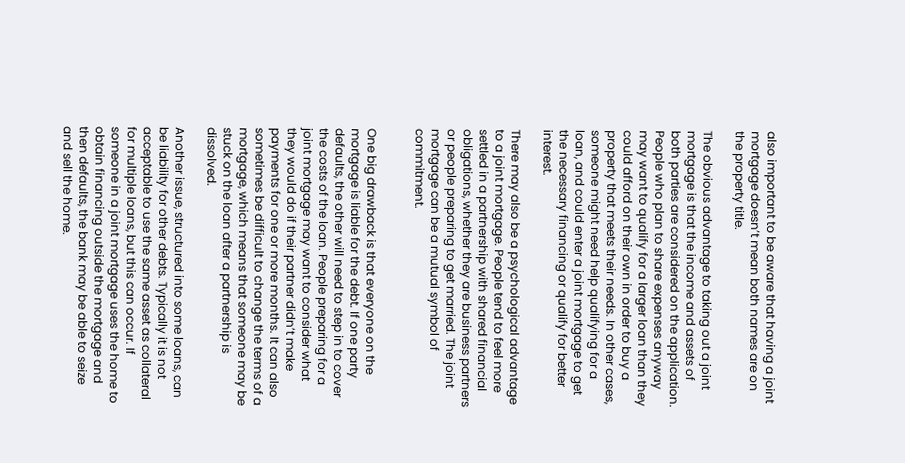also important to be aware that having a joint mortgage doesn’t mean both names are on the property title.

The obvious advantage to taking out a joint mortgage is that the income and assets of both parties are considered on the application. People who plan to share expenses anyway may want to qualify for a larger loan than they could afford on their own in order to buy a property that meets their needs. In other cases, someone might need help qualifying for a loan, and could enter a joint mortgage to get the necessary financing or qualify for better interest.

There may also be a psychological advantage to a joint mortgage. People tend to feel more settled in a partnership with shared financial obligations, whether they are business partners or people preparing to get married. The joint mortgage can be a mutual symbol of commitment.


One big drawback is that everyone on the mortgage is liable for the debt. If one party defaults, the other will need to step in to cover the costs of the loan. People preparing for a joint mortgage may want to consider what they would do if their partner didn’t make payments for one or more months. It can also sometimes be difficult to change the terms of a mortgage, which means that someone may be stuck on the loan after a partnership is dissolved.

Another issue, structured into some loans, can be liability for other debts. Typically it is not acceptable to use the same asset as collateral for multiple loans, but this can occur. If someone in a joint mortgage uses the home to obtain financing outside the mortgage and then defaults, the bank may be able to seize and sell the home.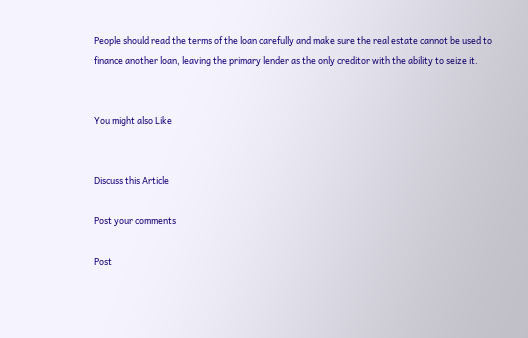People should read the terms of the loan carefully and make sure the real estate cannot be used to finance another loan, leaving the primary lender as the only creditor with the ability to seize it.


You might also Like


Discuss this Article

Post your comments

Post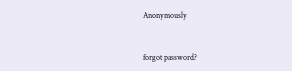Anonymously


forgot password?